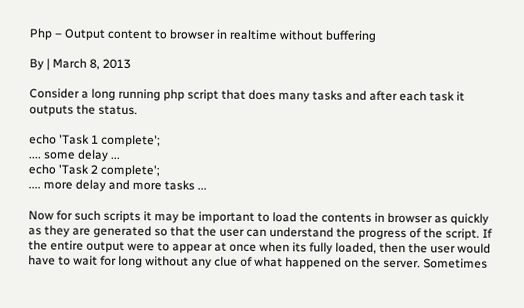Php – Output content to browser in realtime without buffering

By | March 8, 2013

Consider a long running php script that does many tasks and after each task it outputs the status.

echo 'Task 1 complete';
.... some delay ...
echo 'Task 2 complete';
.... more delay and more tasks ...

Now for such scripts it may be important to load the contents in browser as quickly as they are generated so that the user can understand the progress of the script. If the entire output were to appear at once when its fully loaded, then the user would have to wait for long without any clue of what happened on the server. Sometimes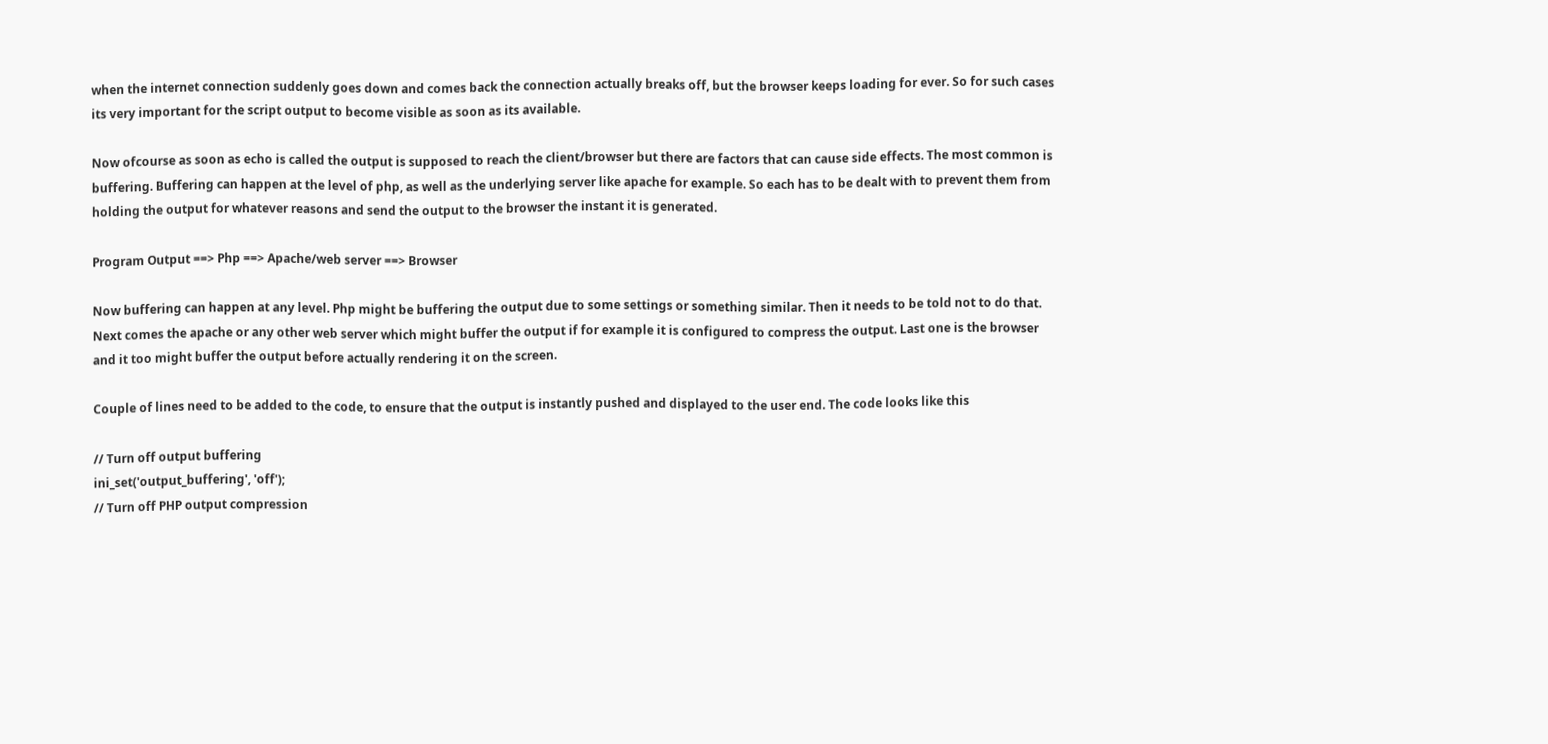when the internet connection suddenly goes down and comes back the connection actually breaks off, but the browser keeps loading for ever. So for such cases its very important for the script output to become visible as soon as its available.

Now ofcourse as soon as echo is called the output is supposed to reach the client/browser but there are factors that can cause side effects. The most common is buffering. Buffering can happen at the level of php, as well as the underlying server like apache for example. So each has to be dealt with to prevent them from holding the output for whatever reasons and send the output to the browser the instant it is generated.

Program Output ==> Php ==> Apache/web server ==> Browser

Now buffering can happen at any level. Php might be buffering the output due to some settings or something similar. Then it needs to be told not to do that. Next comes the apache or any other web server which might buffer the output if for example it is configured to compress the output. Last one is the browser and it too might buffer the output before actually rendering it on the screen.

Couple of lines need to be added to the code, to ensure that the output is instantly pushed and displayed to the user end. The code looks like this

// Turn off output buffering
ini_set('output_buffering', 'off');
// Turn off PHP output compression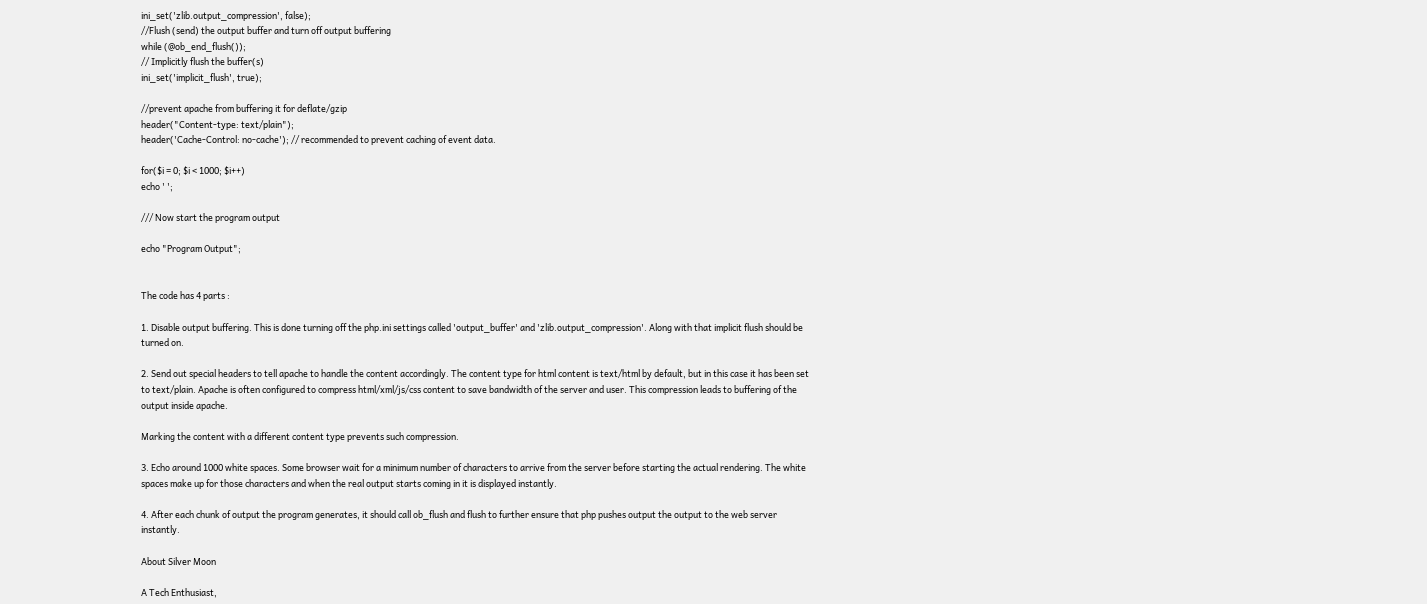ini_set('zlib.output_compression', false);
//Flush (send) the output buffer and turn off output buffering
while (@ob_end_flush());
// Implicitly flush the buffer(s)
ini_set('implicit_flush', true);

//prevent apache from buffering it for deflate/gzip
header("Content-type: text/plain");
header('Cache-Control: no-cache'); // recommended to prevent caching of event data.

for($i = 0; $i < 1000; $i++)
echo ' ';

/// Now start the program output

echo "Program Output";


The code has 4 parts :

1. Disable output buffering. This is done turning off the php.ini settings called 'output_buffer' and 'zlib.output_compression'. Along with that implicit flush should be turned on.

2. Send out special headers to tell apache to handle the content accordingly. The content type for html content is text/html by default, but in this case it has been set to text/plain. Apache is often configured to compress html/xml/js/css content to save bandwidth of the server and user. This compression leads to buffering of the output inside apache.

Marking the content with a different content type prevents such compression.

3. Echo around 1000 white spaces. Some browser wait for a minimum number of characters to arrive from the server before starting the actual rendering. The white spaces make up for those characters and when the real output starts coming in it is displayed instantly.

4. After each chunk of output the program generates, it should call ob_flush and flush to further ensure that php pushes output the output to the web server instantly.

About Silver Moon

A Tech Enthusiast,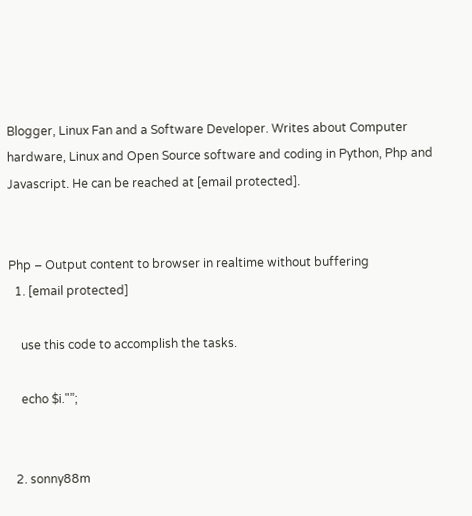Blogger, Linux Fan and a Software Developer. Writes about Computer hardware, Linux and Open Source software and coding in Python, Php and Javascript. He can be reached at [email protected].


Php – Output content to browser in realtime without buffering
  1. [email protected]

    use this code to accomplish the tasks.

    echo $i."”;


  2. sonny88m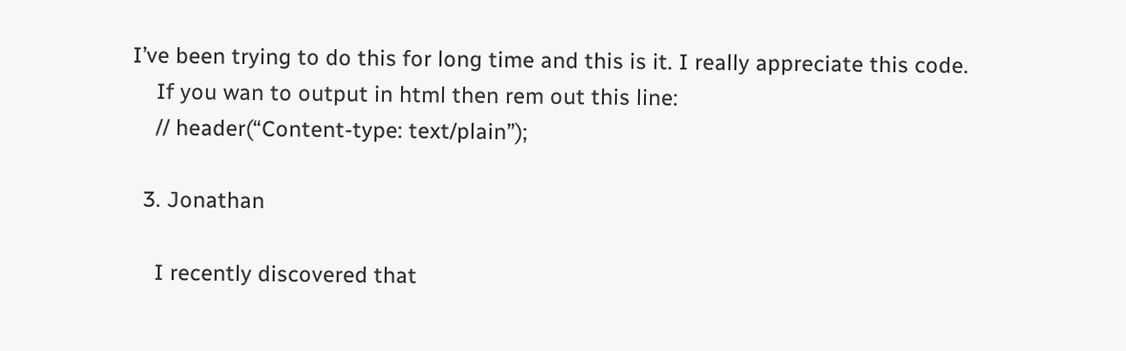I’ve been trying to do this for long time and this is it. I really appreciate this code.
    If you wan to output in html then rem out this line:
    // header(“Content-type: text/plain”);

  3. Jonathan

    I recently discovered that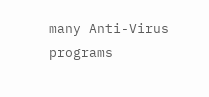many Anti-Virus programs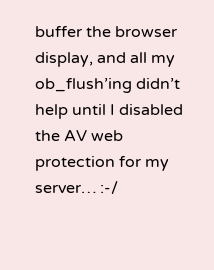buffer the browser display, and all my ob_flush’ing didn’t help until I disabled the AV web protection for my server… :-/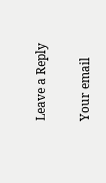Leave a Reply

Your email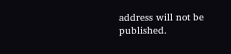address will not be published.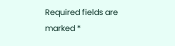Required fields are marked *